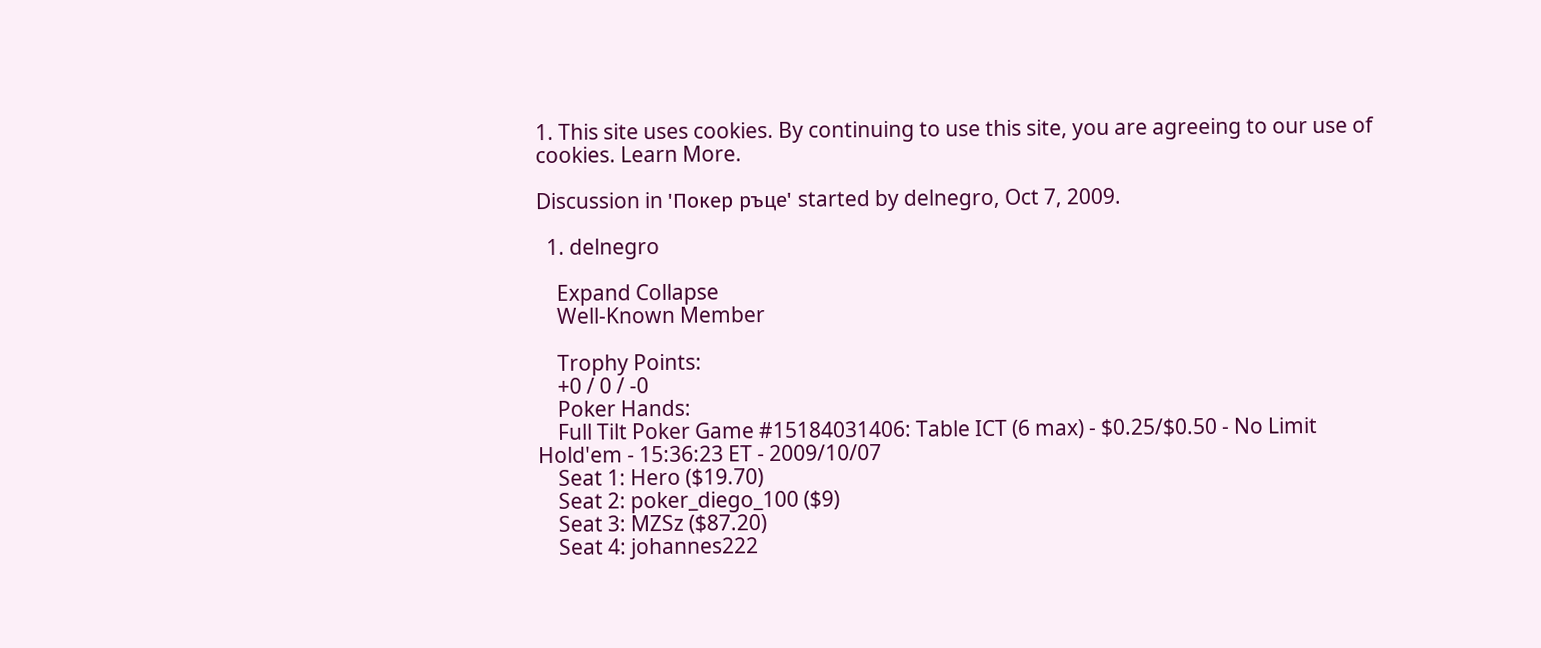1. This site uses cookies. By continuing to use this site, you are agreeing to our use of cookies. Learn More.

Discussion in 'Покер ръце' started by delnegro, Oct 7, 2009.

  1. delnegro

    Expand Collapse
    Well-Known Member

    Trophy Points:
    +0 / 0 / -0
    Poker Hands:
    Full Tilt Poker Game #15184031406: Table ICT (6 max) - $0.25/$0.50 - No Limit Hold'em - 15:36:23 ET - 2009/10/07
    Seat 1: Hero ($19.70)
    Seat 2: poker_diego_100 ($9)
    Seat 3: MZSz ($87.20)
    Seat 4: johannes222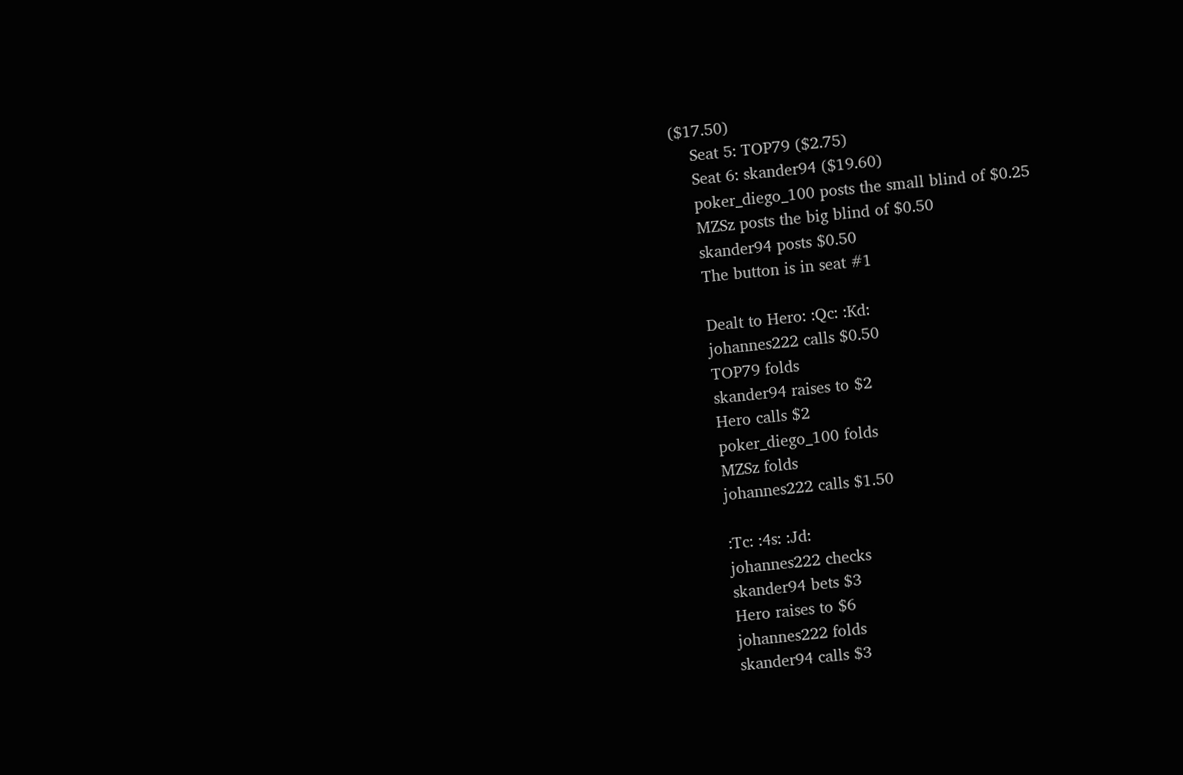($17.50)
    Seat 5: TOP79 ($2.75)
    Seat 6: skander94 ($19.60)
    poker_diego_100 posts the small blind of $0.25
    MZSz posts the big blind of $0.50
    skander94 posts $0.50
    The button is in seat #1

    Dealt to Hero: :Qc: :Kd:
    johannes222 calls $0.50
    TOP79 folds
    skander94 raises to $2
    Hero calls $2
    poker_diego_100 folds
    MZSz folds
    johannes222 calls $1.50

    :Tc: :4s: :Jd:
    johannes222 checks
    skander94 bets $3
    Hero raises to $6
    johannes222 folds
    skander94 calls $3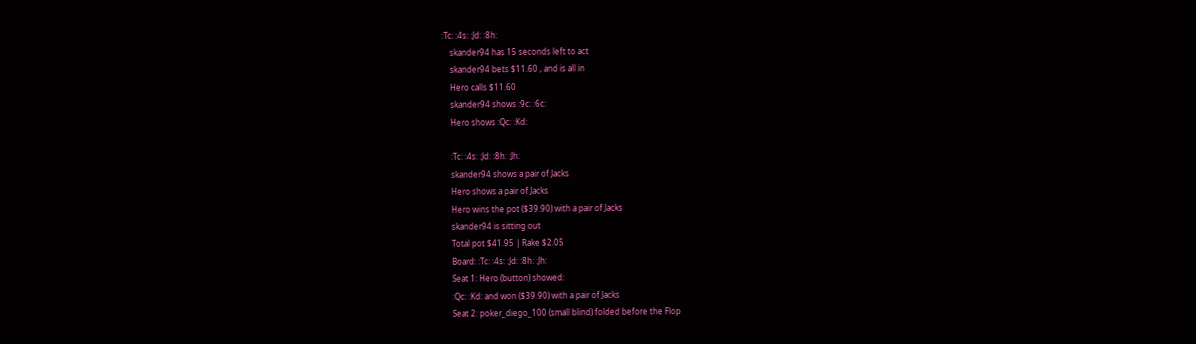:Tc: :4s: :Jd: :8h:
    skander94 has 15 seconds left to act
    skander94 bets $11.60 , and is all in
    Hero calls $11.60
    skander94 shows :9c: :6c:
    Hero shows :Qc: :Kd:

    :Tc: :4s: :Jd: :8h: :Jh:
    skander94 shows a pair of Jacks
    Hero shows a pair of Jacks
    Hero wins the pot ($39.90) with a pair of Jacks
    skander94 is sitting out
    Total pot $41.95 | Rake $2.05
    Board: :Tc: :4s: :Jd: :8h: :Jh:
    Seat 1: Hero (button) showed:
    :Qc: :Kd: and won ($39.90) with a pair of Jacks
    Seat 2: poker_diego_100 (small blind) folded before the Flop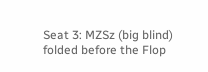Seat 3: MZSz (big blind) folded before the Flop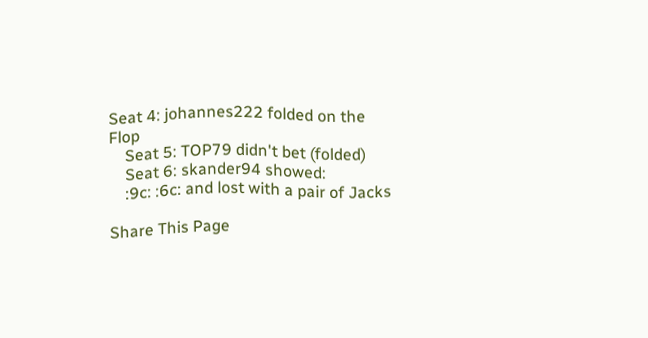Seat 4: johannes222 folded on the Flop
    Seat 5: TOP79 didn't bet (folded)
    Seat 6: skander94 showed:
    :9c: :6c: and lost with a pair of Jacks

Share This Page